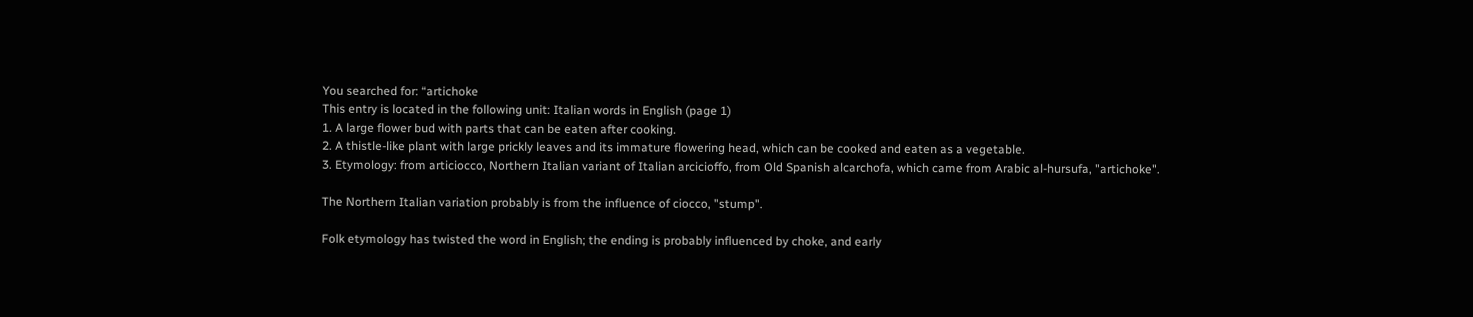You searched for: “artichoke
This entry is located in the following unit: Italian words in English (page 1)
1. A large flower bud with parts that can be eaten after cooking.
2. A thistle-like plant with large prickly leaves and its immature flowering head, which can be cooked and eaten as a vegetable.
3. Etymology: from articiocco, Northern Italian variant of Italian arcicioffo, from Old Spanish alcarchofa, which came from Arabic al-hursufa, "artichoke".

The Northern Italian variation probably is from the influence of ciocco, "stump".

Folk etymology has twisted the word in English; the ending is probably influenced by choke, and early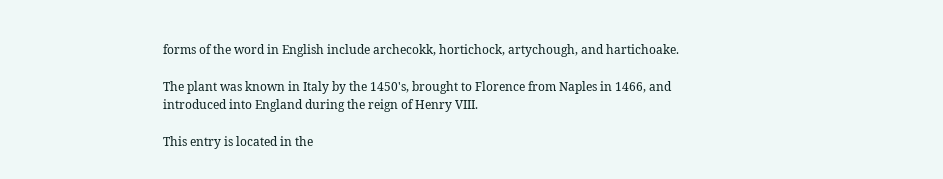forms of the word in English include archecokk, hortichock, artychough, and hartichoake.

The plant was known in Italy by the 1450's, brought to Florence from Naples in 1466, and introduced into England during the reign of Henry VIII.

This entry is located in the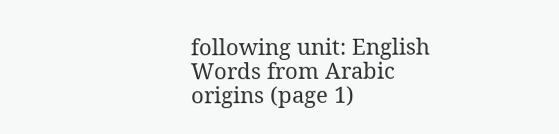following unit: English Words from Arabic origins (page 1)